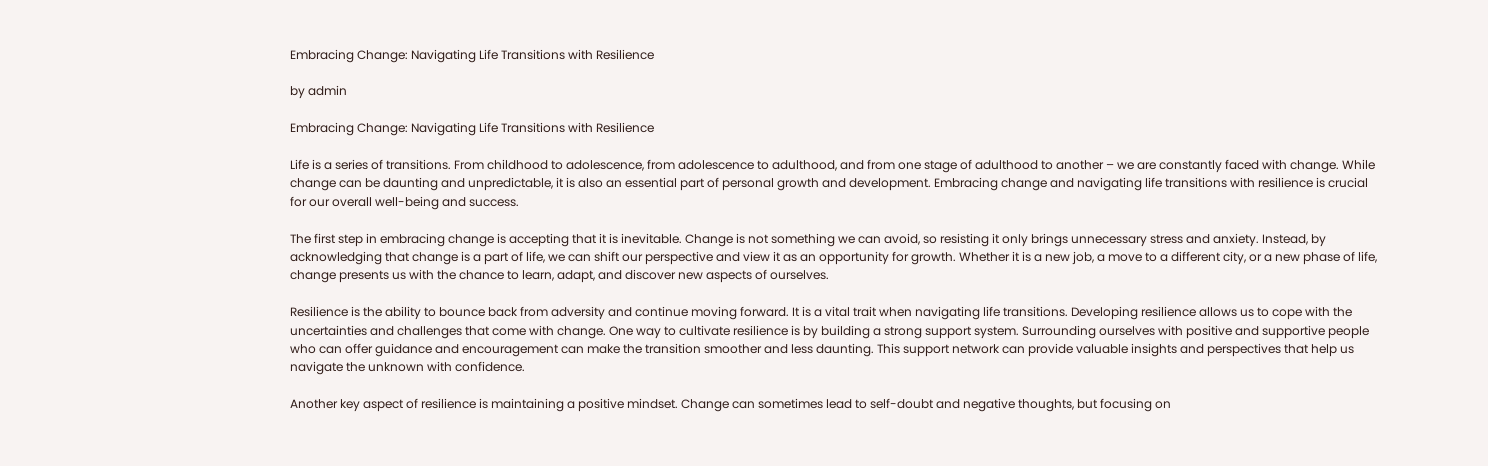Embracing Change: Navigating Life Transitions with Resilience

by admin

Embracing Change: Navigating Life Transitions with Resilience

Life is a series of transitions. From childhood to adolescence, from adolescence to adulthood, and from one stage of adulthood to another – we are constantly faced with change. While change can be daunting and unpredictable, it is also an essential part of personal growth and development. Embracing change and navigating life transitions with resilience is crucial for our overall well-being and success.

The first step in embracing change is accepting that it is inevitable. Change is not something we can avoid, so resisting it only brings unnecessary stress and anxiety. Instead, by acknowledging that change is a part of life, we can shift our perspective and view it as an opportunity for growth. Whether it is a new job, a move to a different city, or a new phase of life, change presents us with the chance to learn, adapt, and discover new aspects of ourselves.

Resilience is the ability to bounce back from adversity and continue moving forward. It is a vital trait when navigating life transitions. Developing resilience allows us to cope with the uncertainties and challenges that come with change. One way to cultivate resilience is by building a strong support system. Surrounding ourselves with positive and supportive people who can offer guidance and encouragement can make the transition smoother and less daunting. This support network can provide valuable insights and perspectives that help us navigate the unknown with confidence.

Another key aspect of resilience is maintaining a positive mindset. Change can sometimes lead to self-doubt and negative thoughts, but focusing on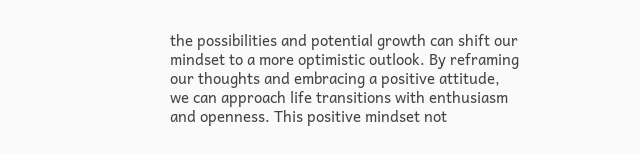the possibilities and potential growth can shift our mindset to a more optimistic outlook. By reframing our thoughts and embracing a positive attitude, we can approach life transitions with enthusiasm and openness. This positive mindset not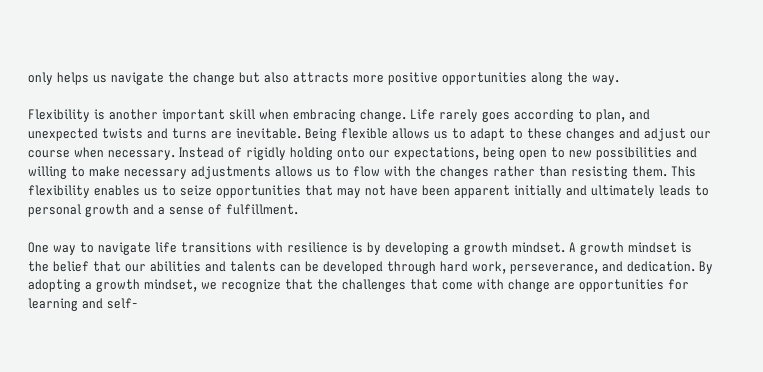only helps us navigate the change but also attracts more positive opportunities along the way.

Flexibility is another important skill when embracing change. Life rarely goes according to plan, and unexpected twists and turns are inevitable. Being flexible allows us to adapt to these changes and adjust our course when necessary. Instead of rigidly holding onto our expectations, being open to new possibilities and willing to make necessary adjustments allows us to flow with the changes rather than resisting them. This flexibility enables us to seize opportunities that may not have been apparent initially and ultimately leads to personal growth and a sense of fulfillment.

One way to navigate life transitions with resilience is by developing a growth mindset. A growth mindset is the belief that our abilities and talents can be developed through hard work, perseverance, and dedication. By adopting a growth mindset, we recognize that the challenges that come with change are opportunities for learning and self-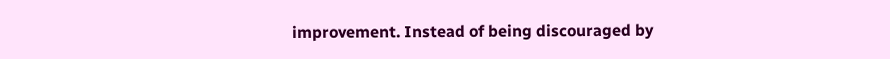improvement. Instead of being discouraged by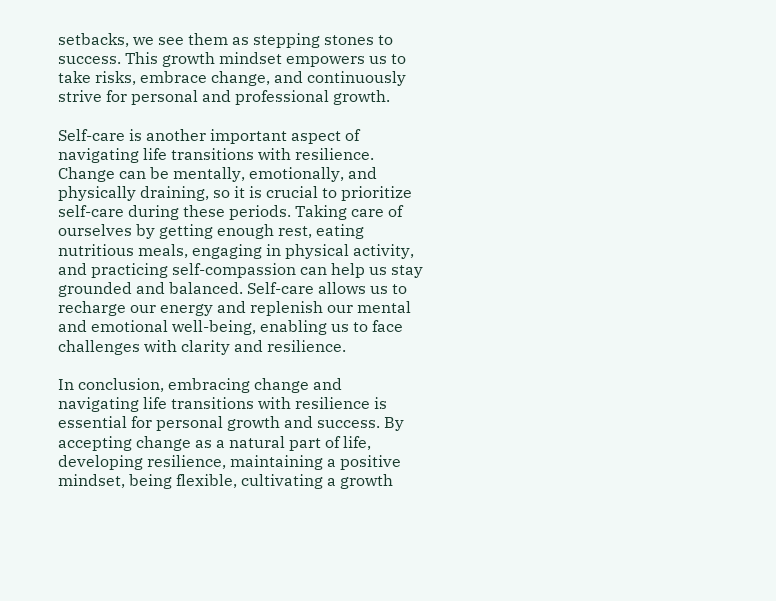setbacks, we see them as stepping stones to success. This growth mindset empowers us to take risks, embrace change, and continuously strive for personal and professional growth.

Self-care is another important aspect of navigating life transitions with resilience. Change can be mentally, emotionally, and physically draining, so it is crucial to prioritize self-care during these periods. Taking care of ourselves by getting enough rest, eating nutritious meals, engaging in physical activity, and practicing self-compassion can help us stay grounded and balanced. Self-care allows us to recharge our energy and replenish our mental and emotional well-being, enabling us to face challenges with clarity and resilience.

In conclusion, embracing change and navigating life transitions with resilience is essential for personal growth and success. By accepting change as a natural part of life, developing resilience, maintaining a positive mindset, being flexible, cultivating a growth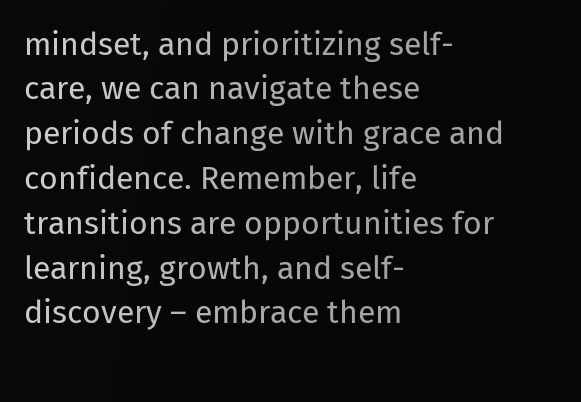mindset, and prioritizing self-care, we can navigate these periods of change with grace and confidence. Remember, life transitions are opportunities for learning, growth, and self-discovery – embrace them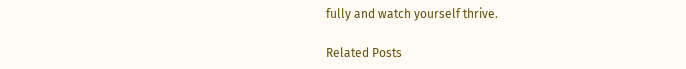fully and watch yourself thrive.

Related Posts